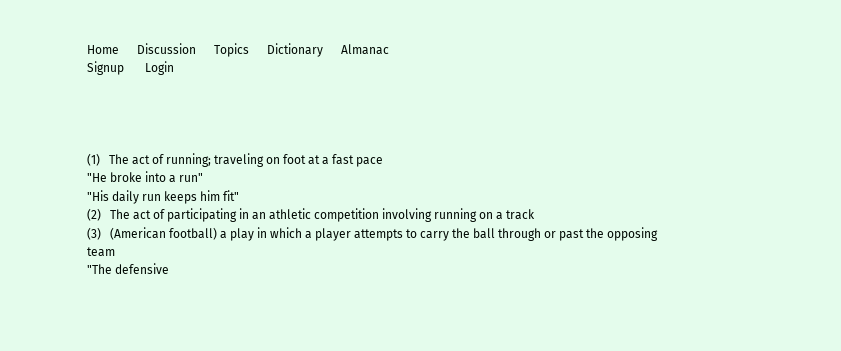Home      Discussion      Topics      Dictionary      Almanac
Signup       Login




(1)   The act of running; traveling on foot at a fast pace
"He broke into a run"
"His daily run keeps him fit"
(2)   The act of participating in an athletic competition involving running on a track
(3)   (American football) a play in which a player attempts to carry the ball through or past the opposing team
"The defensive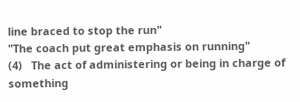line braced to stop the run"
"The coach put great emphasis on running"
(4)   The act of administering or being in charge of something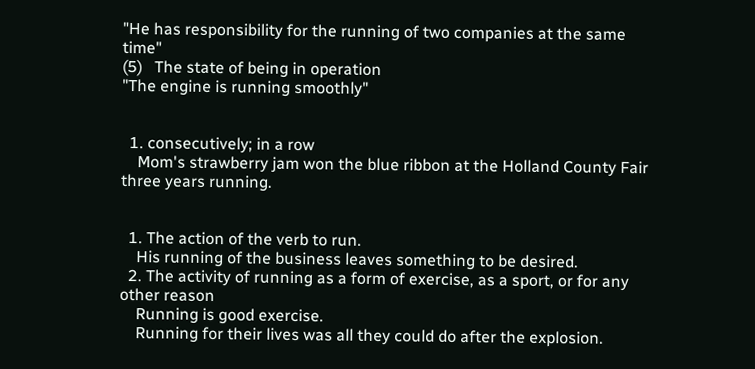"He has responsibility for the running of two companies at the same time"
(5)   The state of being in operation
"The engine is running smoothly"


  1. consecutively; in a row
    Mom's strawberry jam won the blue ribbon at the Holland County Fair three years running.


  1. The action of the verb to run.
    His running of the business leaves something to be desired.
  2. The activity of running as a form of exercise, as a sport, or for any other reason
    Running is good exercise.
    Running for their lives was all they could do after the explosion.